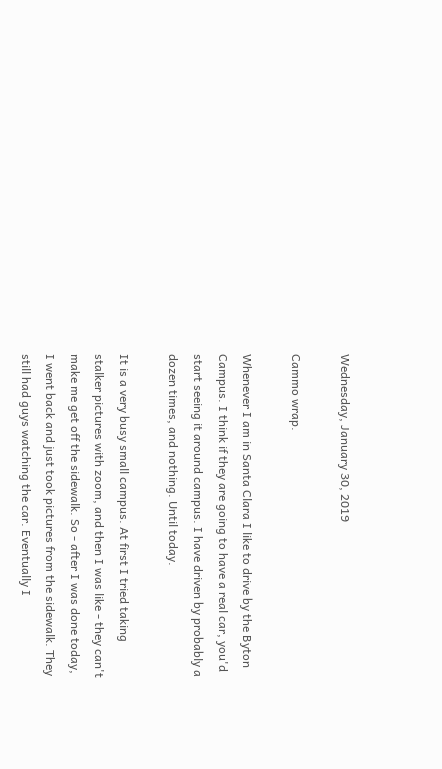Wednesday, January 30, 2019

Cammo wrap.

Whenever I am in Santa Clara I like to drive by the Byton Campus. I think if they are going to have a real car, you'd start seeing it around campus. I have driven by probably a dozen times, and nothing. Until today.

It is a very busy small campus. At first I tried taking stalker pictures with zoom, and then I was like - they can't make me get off the sidewalk. So - after I was done today, I went back and just took pictures from the sidewalk. They still had guys watching the car. Eventually I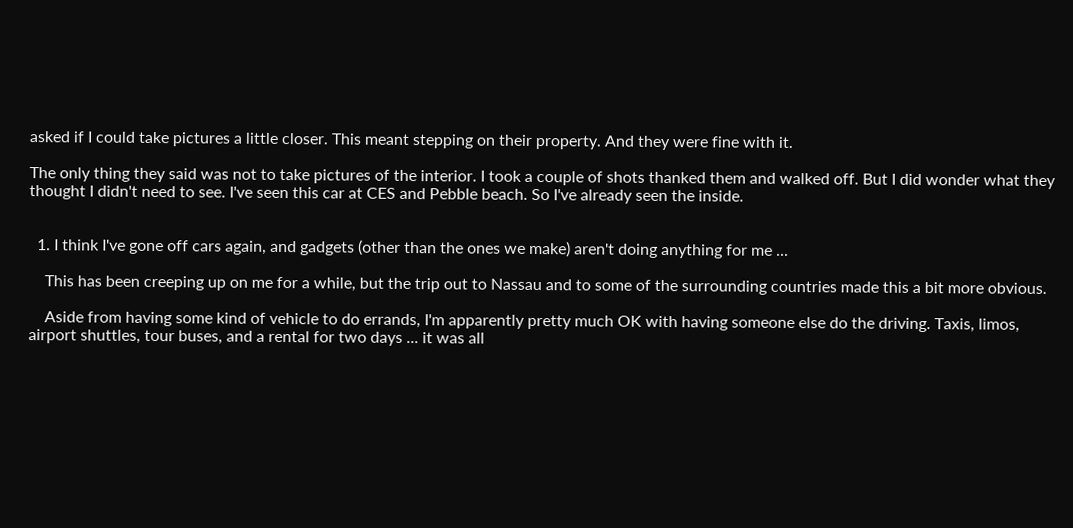asked if I could take pictures a little closer. This meant stepping on their property. And they were fine with it.

The only thing they said was not to take pictures of the interior. I took a couple of shots thanked them and walked off. But I did wonder what they thought I didn't need to see. I've seen this car at CES and Pebble beach. So I've already seen the inside.


  1. I think I've gone off cars again, and gadgets (other than the ones we make) aren't doing anything for me ...

    This has been creeping up on me for a while, but the trip out to Nassau and to some of the surrounding countries made this a bit more obvious.

    Aside from having some kind of vehicle to do errands, I'm apparently pretty much OK with having someone else do the driving. Taxis, limos, airport shuttles, tour buses, and a rental for two days ... it was all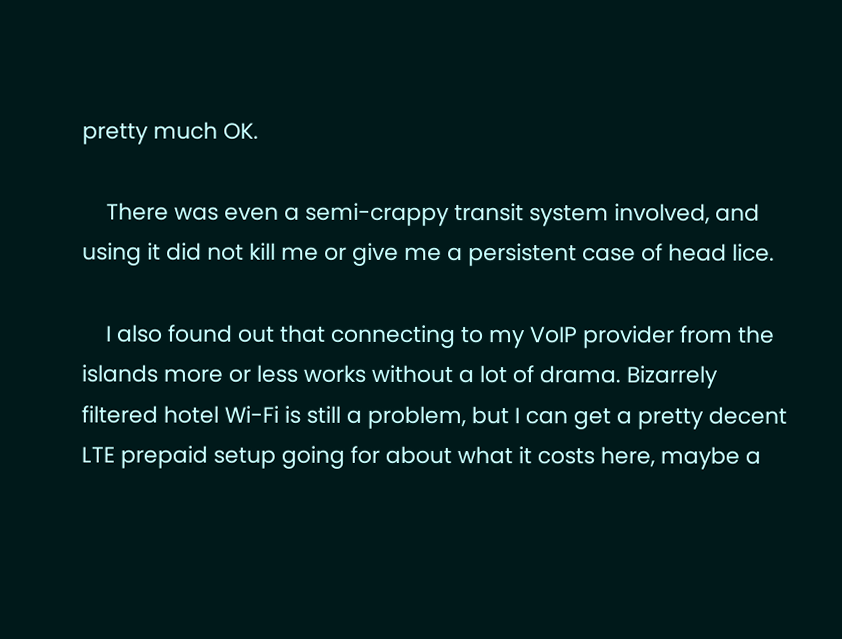pretty much OK.

    There was even a semi-crappy transit system involved, and using it did not kill me or give me a persistent case of head lice.

    I also found out that connecting to my VoIP provider from the islands more or less works without a lot of drama. Bizarrely filtered hotel Wi-Fi is still a problem, but I can get a pretty decent LTE prepaid setup going for about what it costs here, maybe a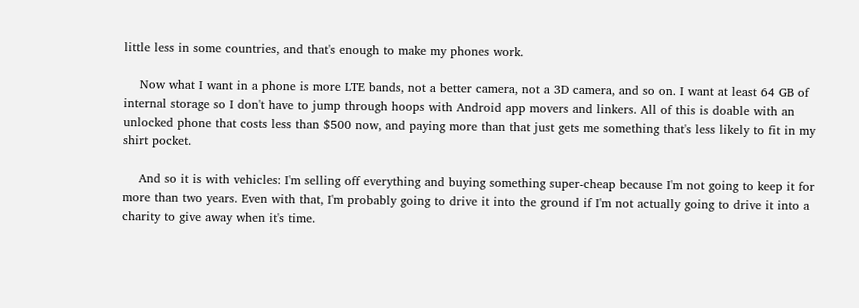little less in some countries, and that's enough to make my phones work.

    Now what I want in a phone is more LTE bands, not a better camera, not a 3D camera, and so on. I want at least 64 GB of internal storage so I don't have to jump through hoops with Android app movers and linkers. All of this is doable with an unlocked phone that costs less than $500 now, and paying more than that just gets me something that's less likely to fit in my shirt pocket.

    And so it is with vehicles: I'm selling off everything and buying something super-cheap because I'm not going to keep it for more than two years. Even with that, I'm probably going to drive it into the ground if I'm not actually going to drive it into a charity to give away when it's time.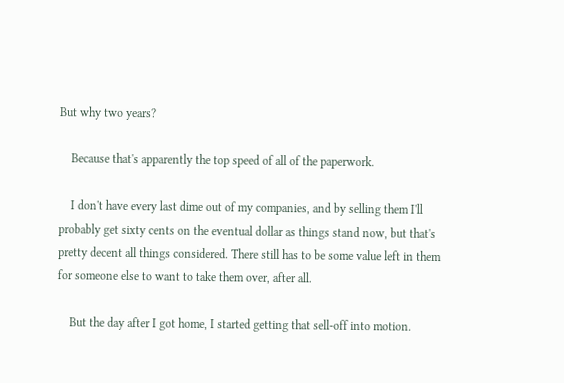But why two years?

    Because that's apparently the top speed of all of the paperwork.

    I don't have every last dime out of my companies, and by selling them I'll probably get sixty cents on the eventual dollar as things stand now, but that's pretty decent all things considered. There still has to be some value left in them for someone else to want to take them over, after all.

    But the day after I got home, I started getting that sell-off into motion.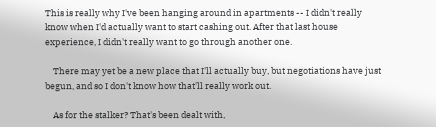This is really why I've been hanging around in apartments -- I didn't really know when I'd actually want to start cashing out. After that last house experience, I didn't really want to go through another one.

    There may yet be a new place that I'll actually buy, but negotiations have just begun, and so I don't know how that'll really work out.

    As for the stalker? That's been dealt with,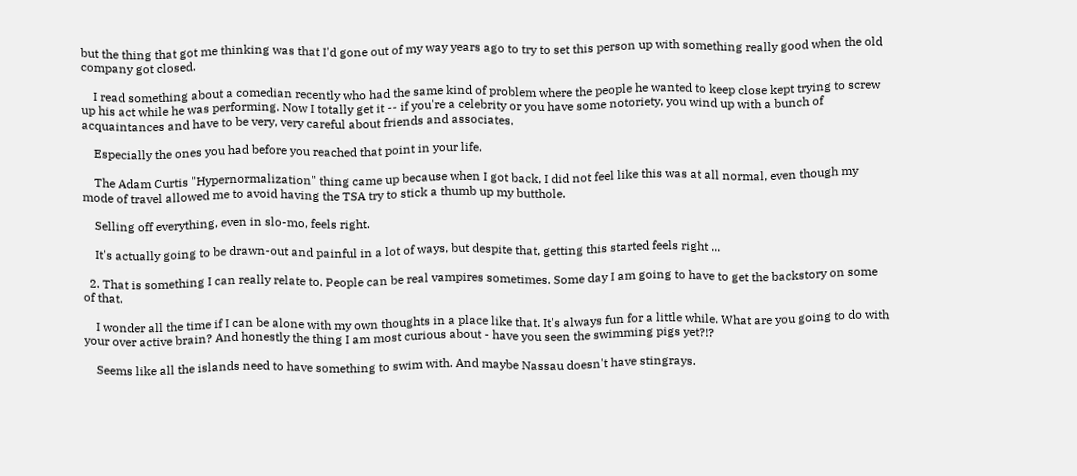but the thing that got me thinking was that I'd gone out of my way years ago to try to set this person up with something really good when the old company got closed.

    I read something about a comedian recently who had the same kind of problem where the people he wanted to keep close kept trying to screw up his act while he was performing. Now I totally get it -- if you're a celebrity or you have some notoriety, you wind up with a bunch of acquaintances and have to be very, very careful about friends and associates.

    Especially the ones you had before you reached that point in your life.

    The Adam Curtis "Hypernormalization" thing came up because when I got back, I did not feel like this was at all normal, even though my mode of travel allowed me to avoid having the TSA try to stick a thumb up my butthole.

    Selling off everything, even in slo-mo, feels right.

    It's actually going to be drawn-out and painful in a lot of ways, but despite that, getting this started feels right ...

  2. That is something I can really relate to. People can be real vampires sometimes. Some day I am going to have to get the backstory on some of that.

    I wonder all the time if I can be alone with my own thoughts in a place like that. It's always fun for a little while. What are you going to do with your over active brain? And honestly the thing I am most curious about - have you seen the swimming pigs yet?!?

    Seems like all the islands need to have something to swim with. And maybe Nassau doesn't have stingrays.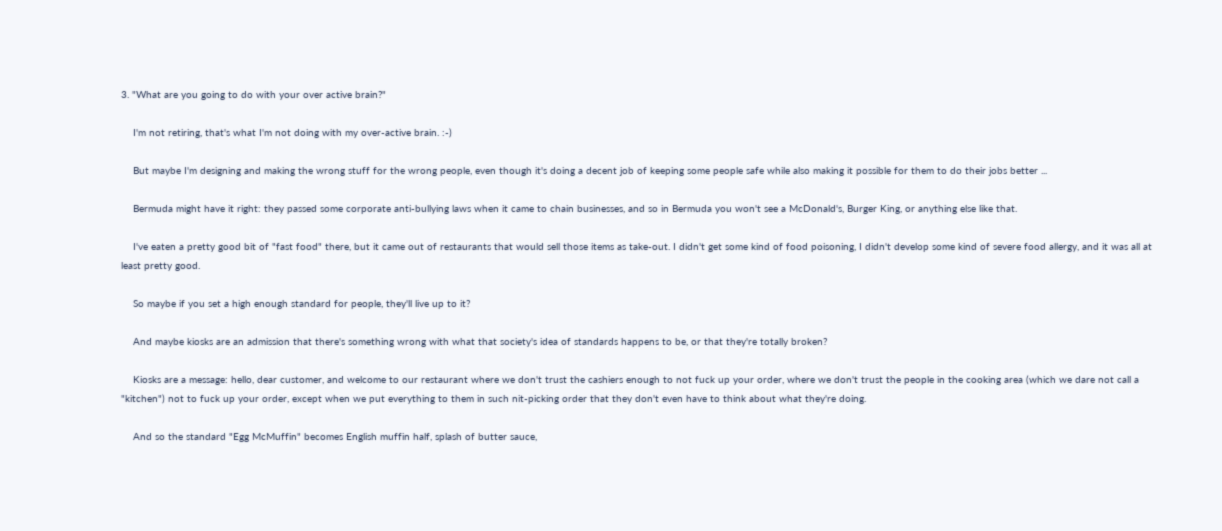3. "What are you going to do with your over active brain?"

    I'm not retiring, that's what I'm not doing with my over-active brain. :-)

    But maybe I'm designing and making the wrong stuff for the wrong people, even though it's doing a decent job of keeping some people safe while also making it possible for them to do their jobs better ...

    Bermuda might have it right: they passed some corporate anti-bullying laws when it came to chain businesses, and so in Bermuda you won't see a McDonald's, Burger King, or anything else like that.

    I've eaten a pretty good bit of "fast food" there, but it came out of restaurants that would sell those items as take-out. I didn't get some kind of food poisoning, I didn't develop some kind of severe food allergy, and it was all at least pretty good.

    So maybe if you set a high enough standard for people, they'll live up to it?

    And maybe kiosks are an admission that there's something wrong with what that society's idea of standards happens to be, or that they're totally broken?

    Kiosks are a message: hello, dear customer, and welcome to our restaurant where we don't trust the cashiers enough to not fuck up your order, where we don't trust the people in the cooking area (which we dare not call a "kitchen") not to fuck up your order, except when we put everything to them in such nit-picking order that they don't even have to think about what they're doing.

    And so the standard "Egg McMuffin" becomes English muffin half, splash of butter sauce,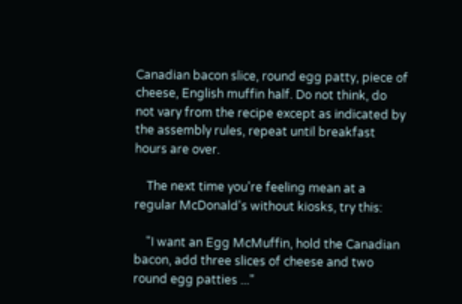Canadian bacon slice, round egg patty, piece of cheese, English muffin half. Do not think, do not vary from the recipe except as indicated by the assembly rules, repeat until breakfast hours are over.

    The next time you're feeling mean at a regular McDonald's without kiosks, try this:

    "I want an Egg McMuffin, hold the Canadian bacon, add three slices of cheese and two round egg patties ..."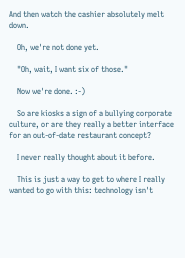And then watch the cashier absolutely melt down.

    Oh, we're not done yet.

    "Oh, wait, I want six of those."

    Now we're done. :-)

    So are kiosks a sign of a bullying corporate culture, or are they really a better interface for an out-of-date restaurant concept?

    I never really thought about it before.

    This is just a way to get to where I really wanted to go with this: technology isn't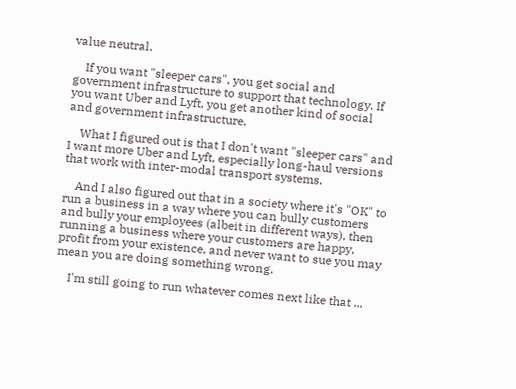value neutral.

    If you want "sleeper cars", you get social and government infrastructure to support that technology. If you want Uber and Lyft, you get another kind of social and government infrastructure.

    What I figured out is that I don't want "sleeper cars" and I want more Uber and Lyft, especially long-haul versions that work with inter-modal transport systems.

    And I also figured out that in a society where it's "OK" to run a business in a way where you can bully customers and bully your employees (albeit in different ways), then running a business where your customers are happy, profit from your existence, and never want to sue you may mean you are doing something wrong.

    I'm still going to run whatever comes next like that ...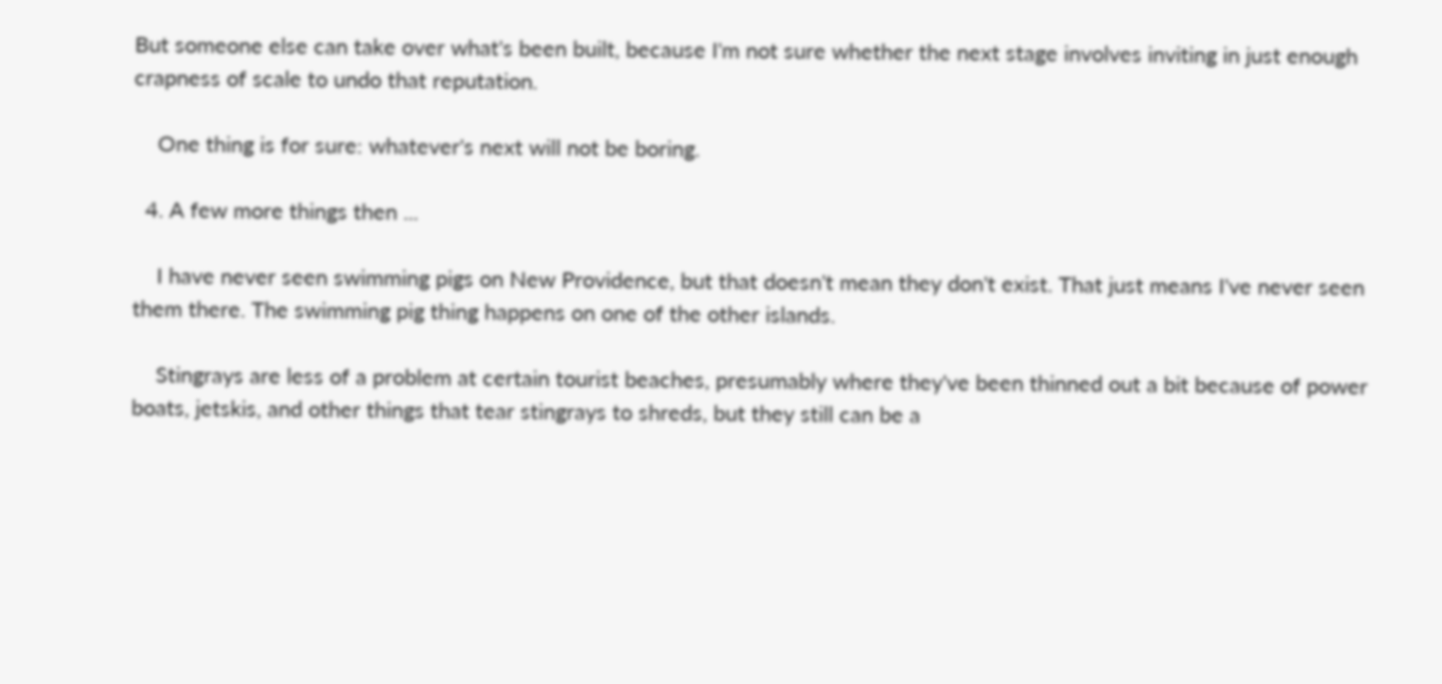But someone else can take over what's been built, because I'm not sure whether the next stage involves inviting in just enough crapness of scale to undo that reputation.

    One thing is for sure: whatever's next will not be boring.

  4. A few more things then ...

    I have never seen swimming pigs on New Providence, but that doesn't mean they don't exist. That just means I've never seen them there. The swimming pig thing happens on one of the other islands.

    Stingrays are less of a problem at certain tourist beaches, presumably where they've been thinned out a bit because of power boats, jetskis, and other things that tear stingrays to shreds, but they still can be a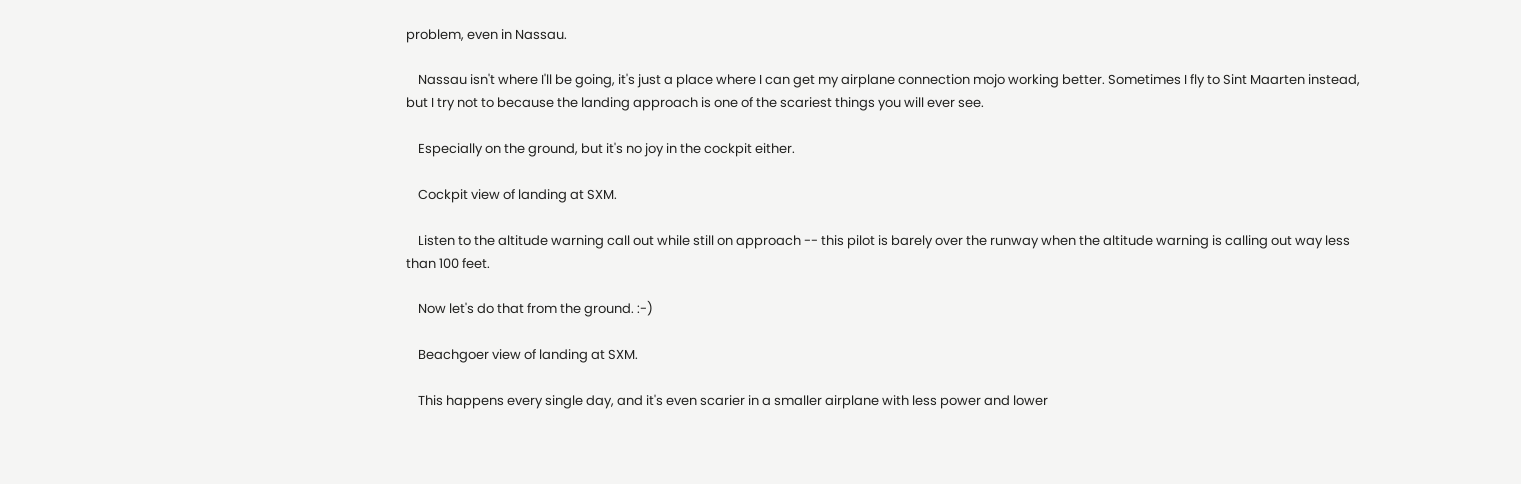problem, even in Nassau.

    Nassau isn't where I'll be going, it's just a place where I can get my airplane connection mojo working better. Sometimes I fly to Sint Maarten instead, but I try not to because the landing approach is one of the scariest things you will ever see.

    Especially on the ground, but it's no joy in the cockpit either.

    Cockpit view of landing at SXM.

    Listen to the altitude warning call out while still on approach -- this pilot is barely over the runway when the altitude warning is calling out way less than 100 feet.

    Now let's do that from the ground. :-)

    Beachgoer view of landing at SXM.

    This happens every single day, and it's even scarier in a smaller airplane with less power and lower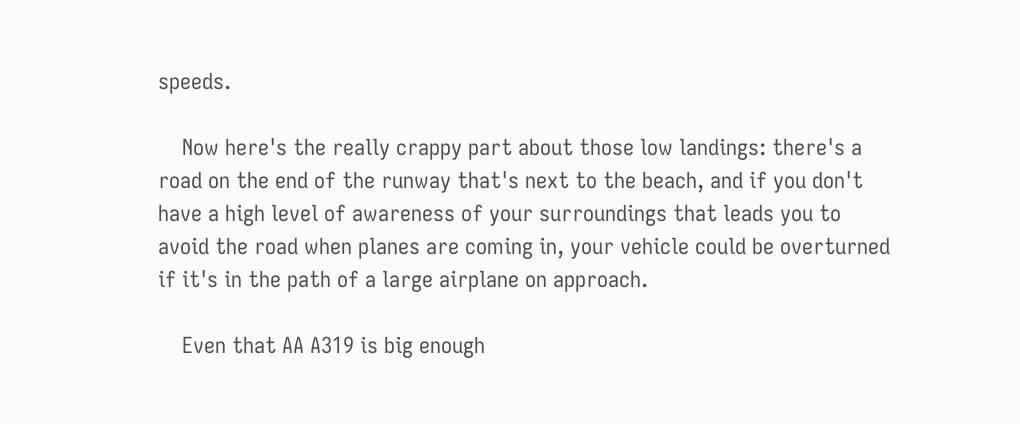speeds.

    Now here's the really crappy part about those low landings: there's a road on the end of the runway that's next to the beach, and if you don't have a high level of awareness of your surroundings that leads you to avoid the road when planes are coming in, your vehicle could be overturned if it's in the path of a large airplane on approach.

    Even that AA A319 is big enough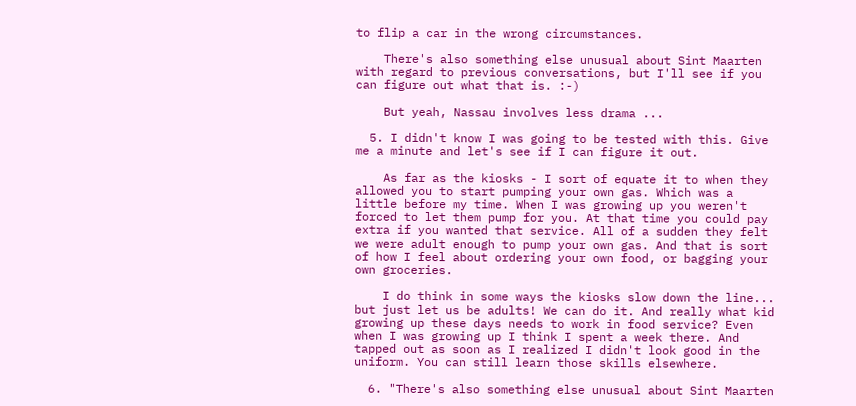to flip a car in the wrong circumstances.

    There's also something else unusual about Sint Maarten with regard to previous conversations, but I'll see if you can figure out what that is. :-)

    But yeah, Nassau involves less drama ...

  5. I didn't know I was going to be tested with this. Give me a minute and let's see if I can figure it out.

    As far as the kiosks - I sort of equate it to when they allowed you to start pumping your own gas. Which was a little before my time. When I was growing up you weren't forced to let them pump for you. At that time you could pay extra if you wanted that service. All of a sudden they felt we were adult enough to pump your own gas. And that is sort of how I feel about ordering your own food, or bagging your own groceries.

    I do think in some ways the kiosks slow down the line... but just let us be adults! We can do it. And really what kid growing up these days needs to work in food service? Even when I was growing up I think I spent a week there. And tapped out as soon as I realized I didn't look good in the uniform. You can still learn those skills elsewhere.

  6. "There's also something else unusual about Sint Maarten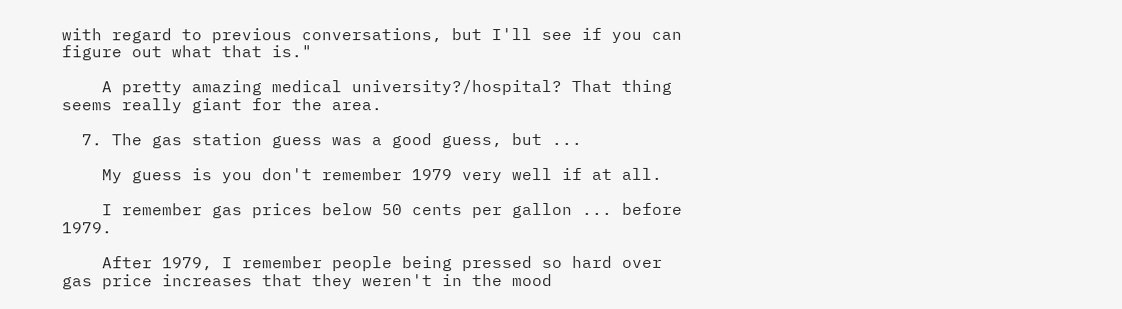with regard to previous conversations, but I'll see if you can figure out what that is."

    A pretty amazing medical university?/hospital? That thing seems really giant for the area.

  7. The gas station guess was a good guess, but ...

    My guess is you don't remember 1979 very well if at all.

    I remember gas prices below 50 cents per gallon ... before 1979.

    After 1979, I remember people being pressed so hard over gas price increases that they weren't in the mood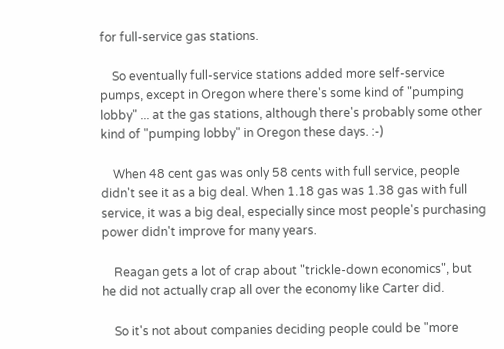for full-service gas stations.

    So eventually full-service stations added more self-service pumps, except in Oregon where there's some kind of "pumping lobby" ... at the gas stations, although there's probably some other kind of "pumping lobby" in Oregon these days. :-)

    When 48 cent gas was only 58 cents with full service, people didn't see it as a big deal. When 1.18 gas was 1.38 gas with full service, it was a big deal, especially since most people's purchasing power didn't improve for many years.

    Reagan gets a lot of crap about "trickle-down economics", but he did not actually crap all over the economy like Carter did.

    So it's not about companies deciding people could be "more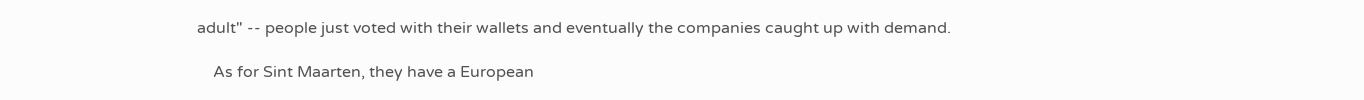adult" -- people just voted with their wallets and eventually the companies caught up with demand.

    As for Sint Maarten, they have a European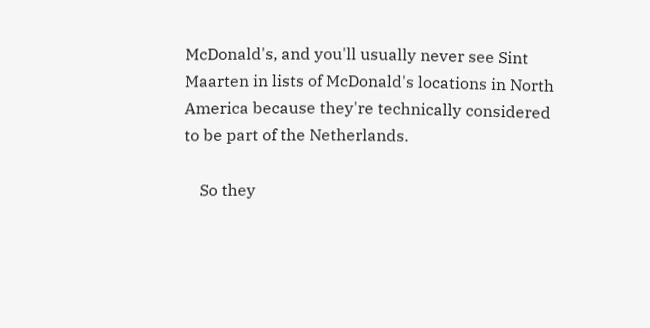McDonald's, and you'll usually never see Sint Maarten in lists of McDonald's locations in North America because they're technically considered to be part of the Netherlands.

    So they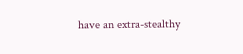have an extra-stealthy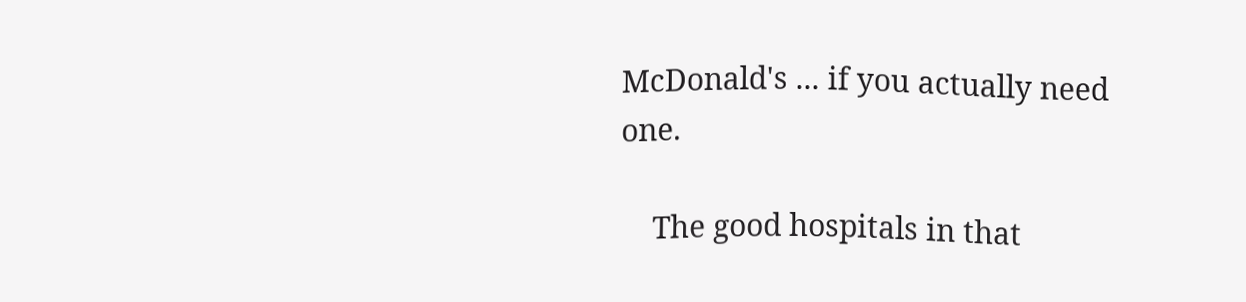McDonald's ... if you actually need one.

    The good hospitals in that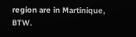region are in Martinique, BTW.